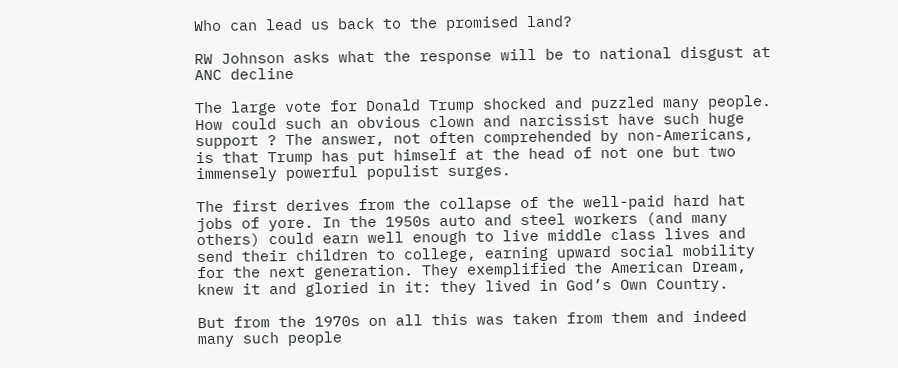Who can lead us back to the promised land?

RW Johnson asks what the response will be to national disgust at ANC decline

The large vote for Donald Trump shocked and puzzled many people. How could such an obvious clown and narcissist have such huge support ? The answer, not often comprehended by non-Americans, is that Trump has put himself at the head of not one but two immensely powerful populist surges.

The first derives from the collapse of the well-paid hard hat jobs of yore. In the 1950s auto and steel workers (and many others) could earn well enough to live middle class lives and send their children to college, earning upward social mobility for the next generation. They exemplified the American Dream, knew it and gloried in it: they lived in God’s Own Country.

But from the 1970s on all this was taken from them and indeed many such people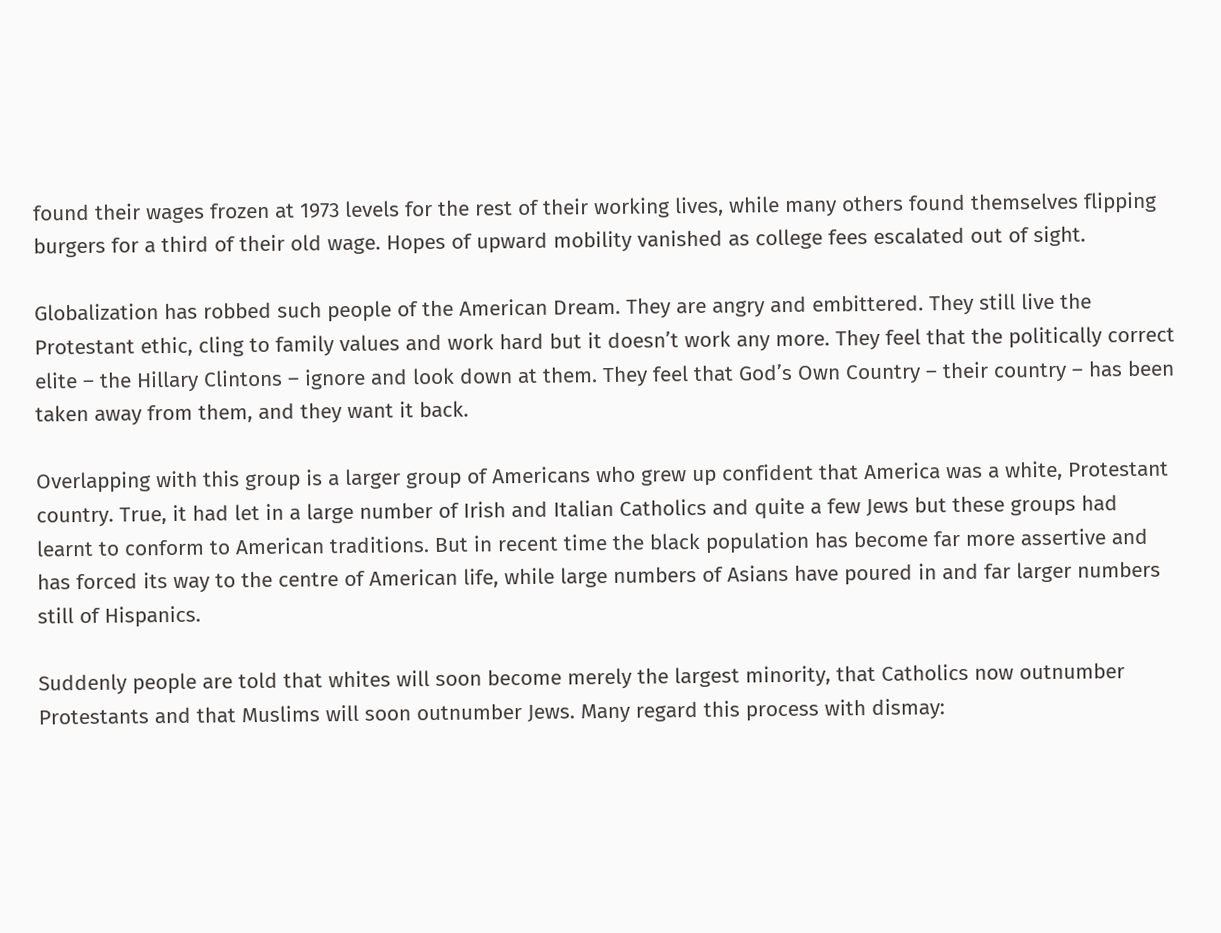found their wages frozen at 1973 levels for the rest of their working lives, while many others found themselves flipping burgers for a third of their old wage. Hopes of upward mobility vanished as college fees escalated out of sight.

Globalization has robbed such people of the American Dream. They are angry and embittered. They still live the Protestant ethic, cling to family values and work hard but it doesn’t work any more. They feel that the politically correct elite – the Hillary Clintons – ignore and look down at them. They feel that God’s Own Country – their country – has been taken away from them, and they want it back.

Overlapping with this group is a larger group of Americans who grew up confident that America was a white, Protestant country. True, it had let in a large number of Irish and Italian Catholics and quite a few Jews but these groups had learnt to conform to American traditions. But in recent time the black population has become far more assertive and has forced its way to the centre of American life, while large numbers of Asians have poured in and far larger numbers still of Hispanics.

Suddenly people are told that whites will soon become merely the largest minority, that Catholics now outnumber Protestants and that Muslims will soon outnumber Jews. Many regard this process with dismay: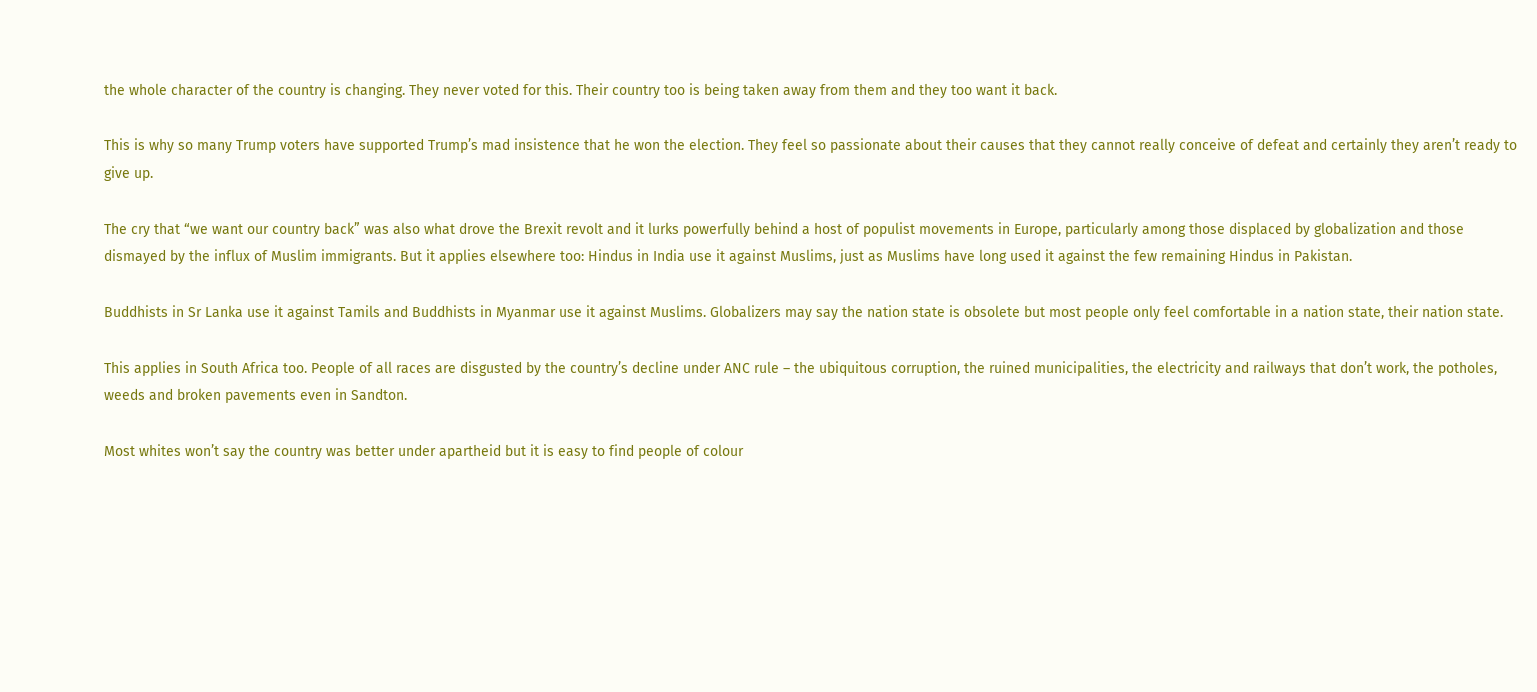the whole character of the country is changing. They never voted for this. Their country too is being taken away from them and they too want it back.

This is why so many Trump voters have supported Trump’s mad insistence that he won the election. They feel so passionate about their causes that they cannot really conceive of defeat and certainly they aren’t ready to give up.

The cry that “we want our country back” was also what drove the Brexit revolt and it lurks powerfully behind a host of populist movements in Europe, particularly among those displaced by globalization and those dismayed by the influx of Muslim immigrants. But it applies elsewhere too: Hindus in India use it against Muslims, just as Muslims have long used it against the few remaining Hindus in Pakistan.

Buddhists in Sr Lanka use it against Tamils and Buddhists in Myanmar use it against Muslims. Globalizers may say the nation state is obsolete but most people only feel comfortable in a nation state, their nation state.

This applies in South Africa too. People of all races are disgusted by the country’s decline under ANC rule – the ubiquitous corruption, the ruined municipalities, the electricity and railways that don’t work, the potholes, weeds and broken pavements even in Sandton.

Most whites won’t say the country was better under apartheid but it is easy to find people of colour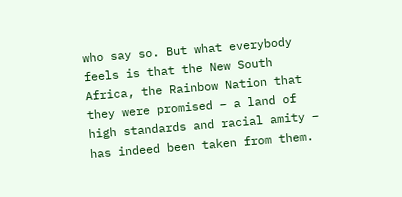who say so. But what everybody feels is that the New South Africa, the Rainbow Nation that they were promised – a land of high standards and racial amity – has indeed been taken from them.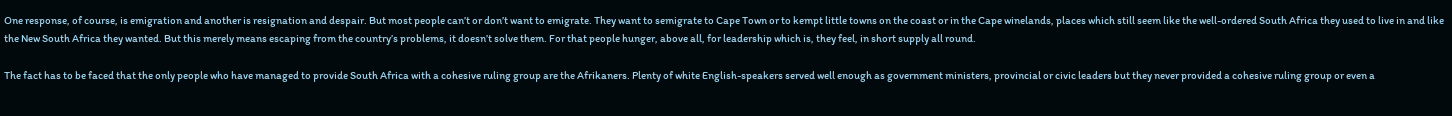One response, of course, is emigration and another is resignation and despair. But most people can’t or don’t want to emigrate. They want to semigrate to Cape Town or to kempt little towns on the coast or in the Cape winelands, places which still seem like the well-ordered South Africa they used to live in and like the New South Africa they wanted. But this merely means escaping from the country’s problems, it doesn’t solve them. For that people hunger, above all, for leadership which is, they feel, in short supply all round.

The fact has to be faced that the only people who have managed to provide South Africa with a cohesive ruling group are the Afrikaners. Plenty of white English-speakers served well enough as government ministers, provincial or civic leaders but they never provided a cohesive ruling group or even a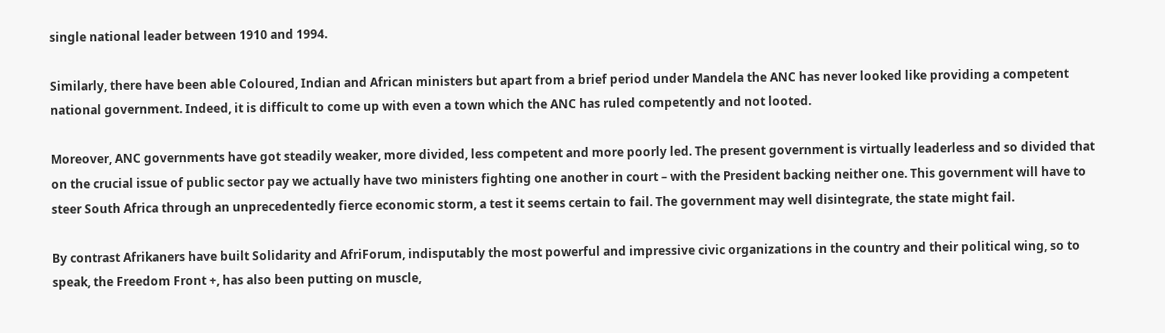single national leader between 1910 and 1994.

Similarly, there have been able Coloured, Indian and African ministers but apart from a brief period under Mandela the ANC has never looked like providing a competent national government. Indeed, it is difficult to come up with even a town which the ANC has ruled competently and not looted.

Moreover, ANC governments have got steadily weaker, more divided, less competent and more poorly led. The present government is virtually leaderless and so divided that on the crucial issue of public sector pay we actually have two ministers fighting one another in court – with the President backing neither one. This government will have to steer South Africa through an unprecedentedly fierce economic storm, a test it seems certain to fail. The government may well disintegrate, the state might fail.

By contrast Afrikaners have built Solidarity and AfriForum, indisputably the most powerful and impressive civic organizations in the country and their political wing, so to speak, the Freedom Front +, has also been putting on muscle,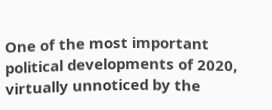One of the most important political developments of 2020, virtually unnoticed by the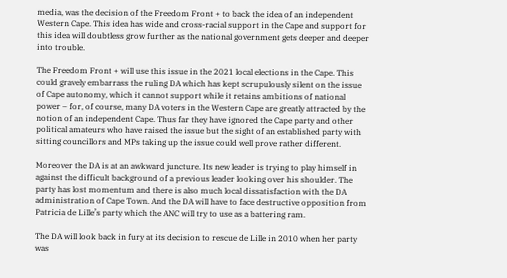media, was the decision of the Freedom Front + to back the idea of an independent Western Cape. This idea has wide and cross-racial support in the Cape and support for this idea will doubtless grow further as the national government gets deeper and deeper into trouble.

The Freedom Front + will use this issue in the 2021 local elections in the Cape. This could gravely embarrass the ruling DA which has kept scrupulously silent on the issue of Cape autonomy, which it cannot support while it retains ambitions of national power – for, of course, many DA voters in the Western Cape are greatly attracted by the notion of an independent Cape. Thus far they have ignored the Cape party and other political amateurs who have raised the issue but the sight of an established party with sitting councillors and MPs taking up the issue could well prove rather different.

Moreover the DA is at an awkward juncture. Its new leader is trying to play himself in against the difficult background of a previous leader looking over his shoulder. The party has lost momentum and there is also much local dissatisfaction with the DA administration of Cape Town. And the DA will have to face destructive opposition from Patricia de Lille’s party which the ANC will try to use as a battering ram.

The DA will look back in fury at its decision to rescue de Lille in 2010 when her party was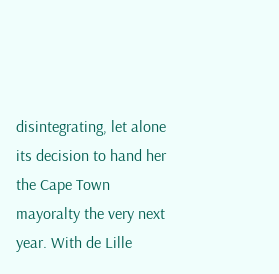disintegrating, let alone its decision to hand her the Cape Town mayoralty the very next year. With de Lille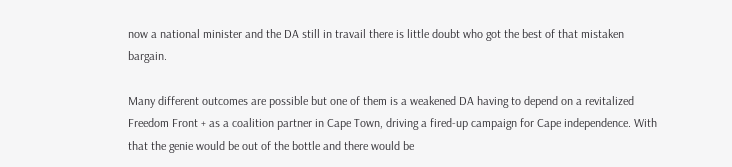now a national minister and the DA still in travail there is little doubt who got the best of that mistaken bargain.

Many different outcomes are possible but one of them is a weakened DA having to depend on a revitalized Freedom Front + as a coalition partner in Cape Town, driving a fired-up campaign for Cape independence. With that the genie would be out of the bottle and there would be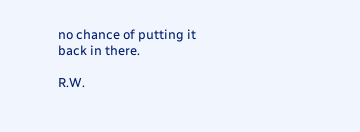no chance of putting it back in there.

R.W.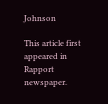Johnson

This article first appeared in Rapport newspaper.